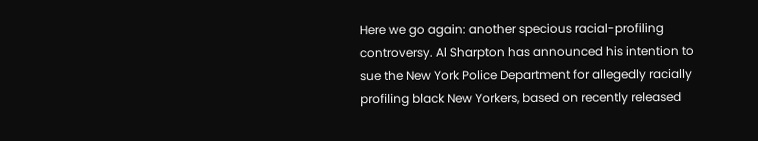Here we go again: another specious racial-profiling controversy. Al Sharpton has announced his intention to sue the New York Police Department for allegedly racially profiling black New Yorkers, based on recently released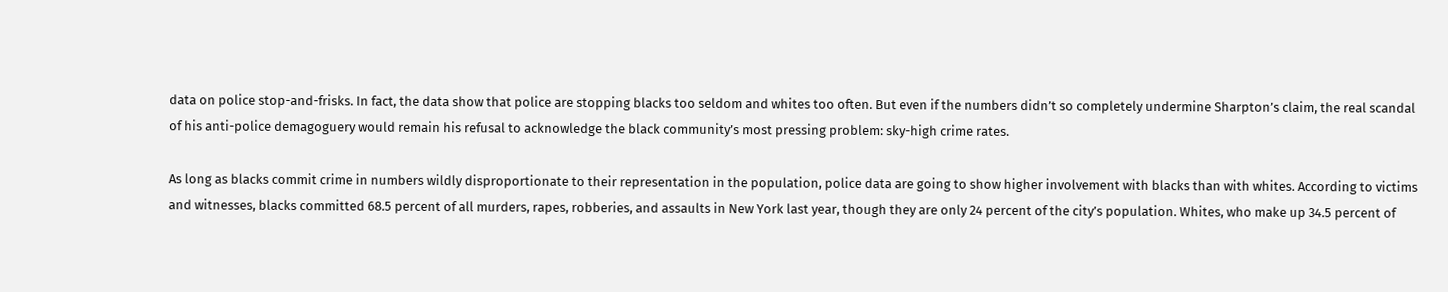data on police stop-and-frisks. In fact, the data show that police are stopping blacks too seldom and whites too often. But even if the numbers didn’t so completely undermine Sharpton’s claim, the real scandal of his anti-police demagoguery would remain his refusal to acknowledge the black community’s most pressing problem: sky-high crime rates.

As long as blacks commit crime in numbers wildly disproportionate to their representation in the population, police data are going to show higher involvement with blacks than with whites. According to victims and witnesses, blacks committed 68.5 percent of all murders, rapes, robberies, and assaults in New York last year, though they are only 24 percent of the city’s population. Whites, who make up 34.5 percent of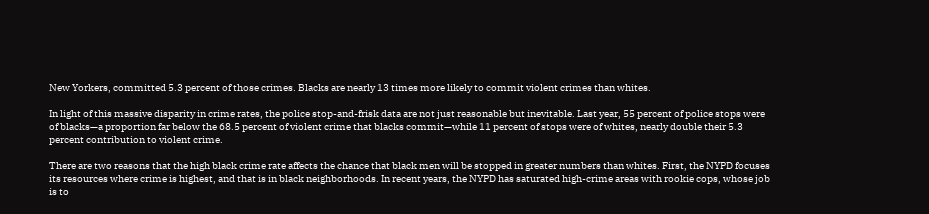New Yorkers, committed 5.3 percent of those crimes. Blacks are nearly 13 times more likely to commit violent crimes than whites.

In light of this massive disparity in crime rates, the police stop-and-frisk data are not just reasonable but inevitable. Last year, 55 percent of police stops were of blacks—a proportion far below the 68.5 percent of violent crime that blacks commit—while 11 percent of stops were of whites, nearly double their 5.3 percent contribution to violent crime.

There are two reasons that the high black crime rate affects the chance that black men will be stopped in greater numbers than whites. First, the NYPD focuses its resources where crime is highest, and that is in black neighborhoods. In recent years, the NYPD has saturated high-crime areas with rookie cops, whose job is to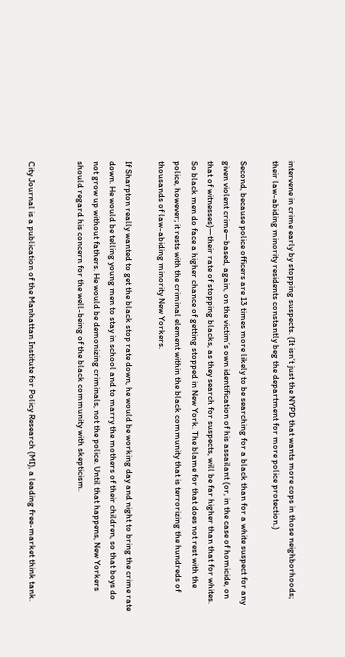intervene in crime early by stopping suspects. (It isn’t just the NYPD that wants more cops in those neighborhoods; their law-abiding minority residents constantly beg the department for more police protection.)

Second, because police officers are 13 times more likely to be searching for a black than for a white suspect for any given violent crime—based, again, on the victim’s own identification of his assailant (or, in the case of homicide, on that of witnesses)—their rate of stopping blacks, as they search for suspects, will be far higher than that for whites. So black men do face a higher chance of getting stopped in New York. The blame for that does not rest with the police, however; it rests with the criminal element within the black community that is terrorizing the hundreds of thousands of law-abiding minority New Yorkers.

If Sharpton really wanted to get the black stop rate down, he would be working day and night to bring the crime rate down. He would be telling young men to stay in school and to marry the mothers of their children, so that boys do not grow up without fathers. He would be demonizing criminals, not the police. Until that happens, New Yorkers should regard his concern for the well-being of the black community with skepticism.


City Journal is a publication of the Manhattan Institute for Policy Research (MI), a leading free-market think tank.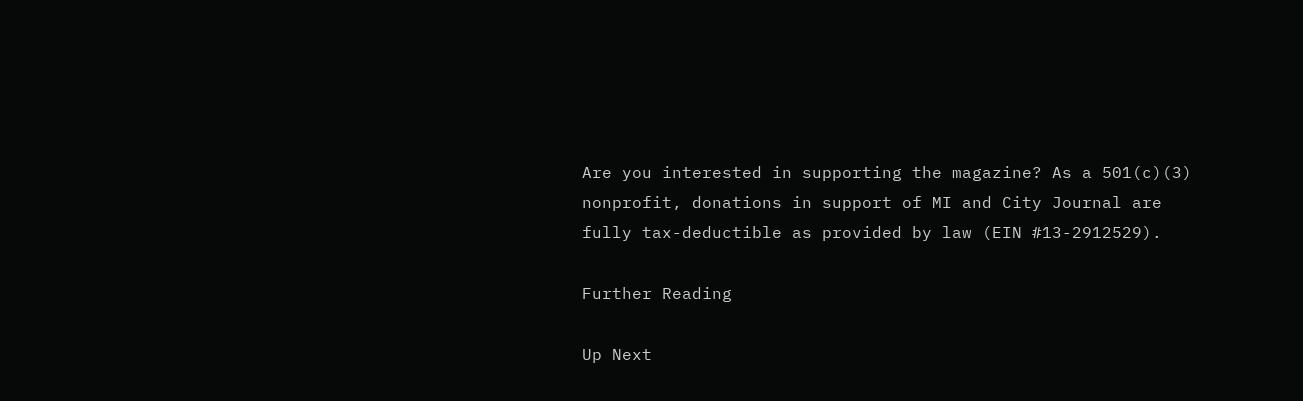Are you interested in supporting the magazine? As a 501(c)(3) nonprofit, donations in support of MI and City Journal are fully tax-deductible as provided by law (EIN #13-2912529).

Further Reading

Up Next